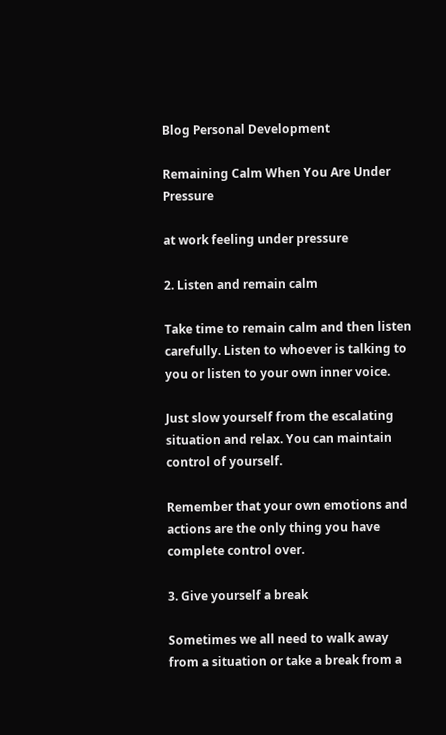Blog Personal Development

Remaining Calm When You Are Under Pressure

at work feeling under pressure

2. Listen and remain calm

Take time to remain calm and then listen carefully. Listen to whoever is talking to you or listen to your own inner voice.

Just slow yourself from the escalating situation and relax. You can maintain control of yourself.

Remember that your own emotions and actions are the only thing you have complete control over.

3. Give yourself a break

Sometimes we all need to walk away from a situation or take a break from a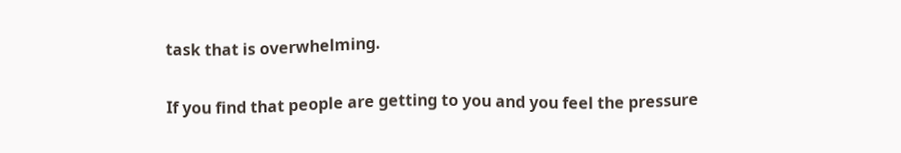task that is overwhelming.

If you find that people are getting to you and you feel the pressure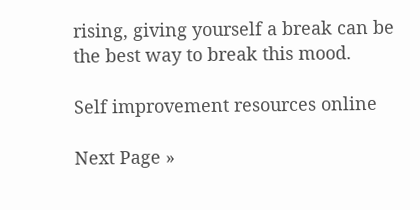rising, giving yourself a break can be the best way to break this mood.

Self improvement resources online

Next Page »